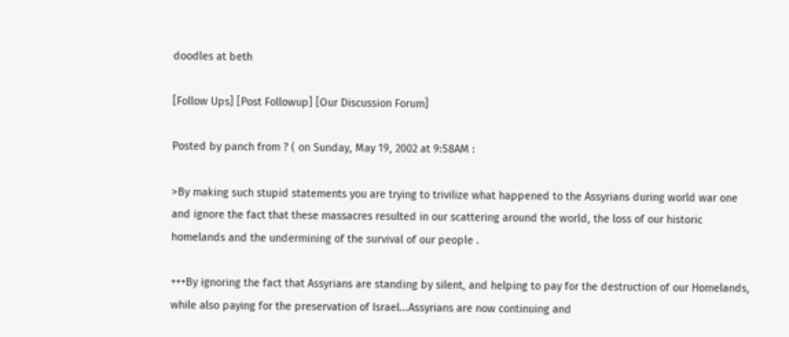doodles at beth

[Follow Ups] [Post Followup] [Our Discussion Forum]

Posted by panch from ? ( on Sunday, May 19, 2002 at 9:58AM :

>By making such stupid statements you are trying to trivilize what happened to the Assyrians during world war one and ignore the fact that these massacres resulted in our scattering around the world, the loss of our historic homelands and the undermining of the survival of our people .

+++By ignoring the fact that Assyrians are standing by silent, and helping to pay for the destruction of our Homelands, while also paying for the preservation of Israel...Assyrians are now continuing and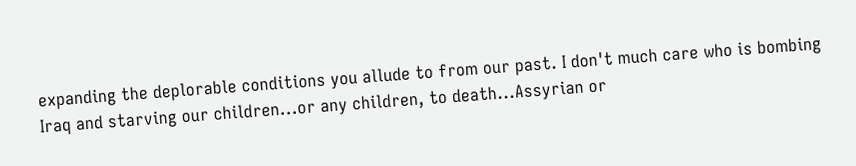expanding the deplorable conditions you allude to from our past. I don't much care who is bombing Iraq and starving our children...or any children, to death...Assyrian or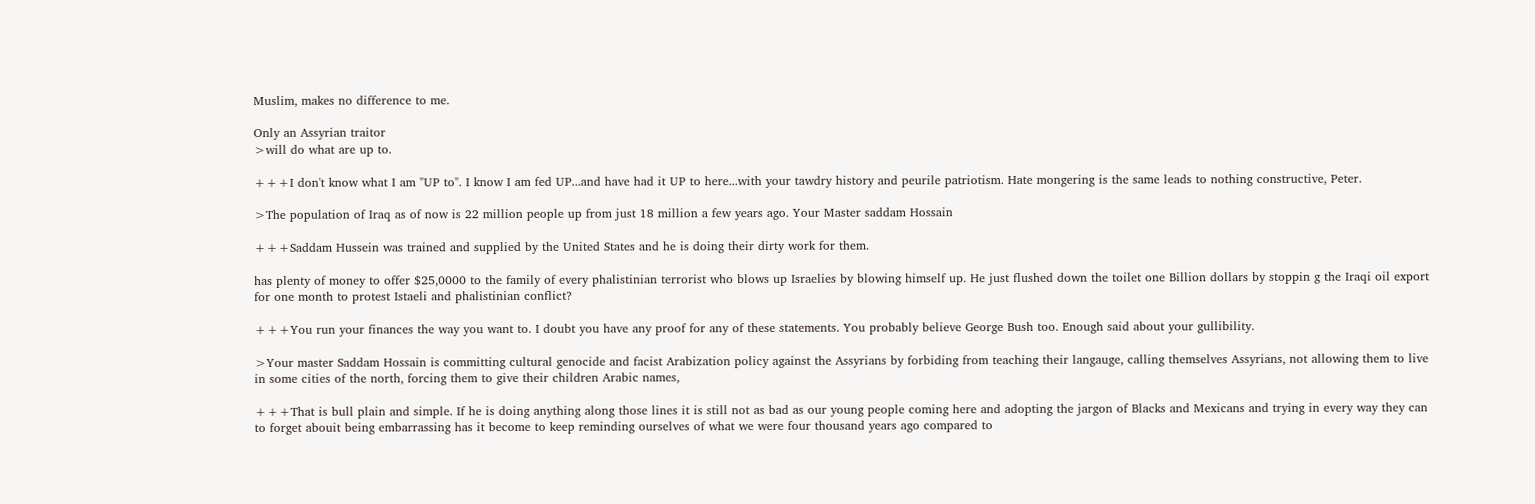Muslim, makes no difference to me.

Only an Assyrian traitor
>will do what are up to.

+++I don't know what I am "UP to". I know I am fed UP...and have had it UP to here...with your tawdry history and peurile patriotism. Hate mongering is the same leads to nothing constructive, Peter.

>The population of Iraq as of now is 22 million people up from just 18 million a few years ago. Your Master saddam Hossain

+++Saddam Hussein was trained and supplied by the United States and he is doing their dirty work for them.

has plenty of money to offer $25,0000 to the family of every phalistinian terrorist who blows up Israelies by blowing himself up. He just flushed down the toilet one Billion dollars by stoppin g the Iraqi oil export for one month to protest Istaeli and phalistinian conflict?

+++You run your finances the way you want to. I doubt you have any proof for any of these statements. You probably believe George Bush too. Enough said about your gullibility.

>Your master Saddam Hossain is committing cultural genocide and facist Arabization policy against the Assyrians by forbiding from teaching their langauge, calling themselves Assyrians, not allowing them to live in some cities of the north, forcing them to give their children Arabic names,

+++That is bull plain and simple. If he is doing anything along those lines it is still not as bad as our young people coming here and adopting the jargon of Blacks and Mexicans and trying in every way they can to forget abouit being embarrassing has it become to keep reminding ourselves of what we were four thousand years ago compared to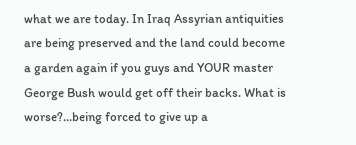what we are today. In Iraq Assyrian antiquities are being preserved and the land could become a garden again if you guys and YOUR master George Bush would get off their backs. What is worse?...being forced to give up a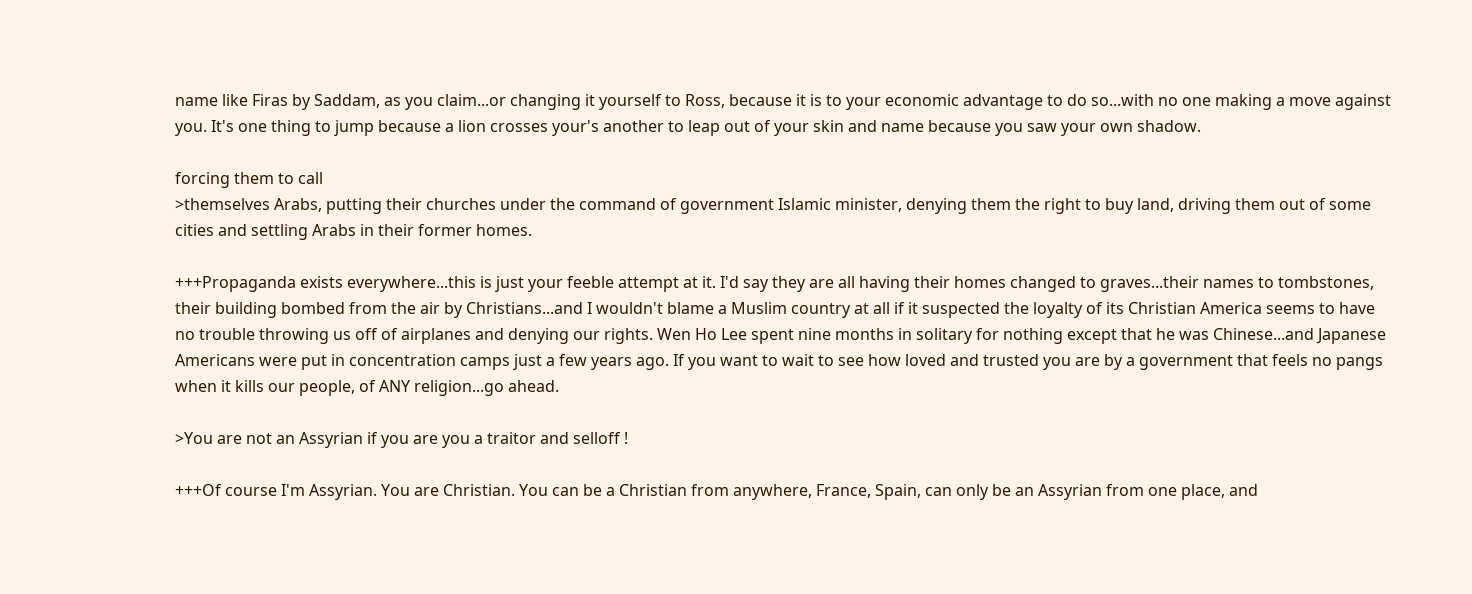name like Firas by Saddam, as you claim...or changing it yourself to Ross, because it is to your economic advantage to do so...with no one making a move against you. It's one thing to jump because a lion crosses your's another to leap out of your skin and name because you saw your own shadow.

forcing them to call
>themselves Arabs, putting their churches under the command of government Islamic minister, denying them the right to buy land, driving them out of some cities and settling Arabs in their former homes.

+++Propaganda exists everywhere...this is just your feeble attempt at it. I'd say they are all having their homes changed to graves...their names to tombstones, their building bombed from the air by Christians...and I wouldn't blame a Muslim country at all if it suspected the loyalty of its Christian America seems to have no trouble throwing us off of airplanes and denying our rights. Wen Ho Lee spent nine months in solitary for nothing except that he was Chinese...and Japanese Americans were put in concentration camps just a few years ago. If you want to wait to see how loved and trusted you are by a government that feels no pangs when it kills our people, of ANY religion...go ahead.

>You are not an Assyrian if you are you a traitor and selloff !

+++Of course I'm Assyrian. You are Christian. You can be a Christian from anywhere, France, Spain, can only be an Assyrian from one place, and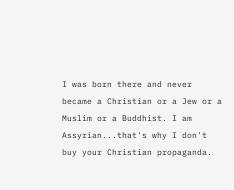I was born there and never became a Christian or a Jew or a Muslim or a Buddhist. I am Assyrian...that's why I don't buy your Christian propaganda.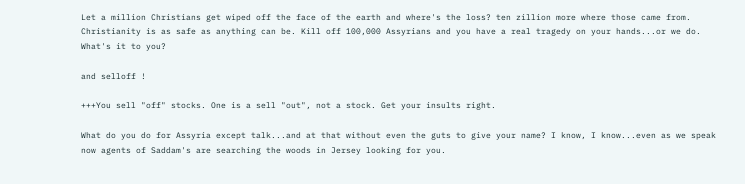Let a million Christians get wiped off the face of the earth and where's the loss? ten zillion more where those came from. Christianity is as safe as anything can be. Kill off 100,000 Assyrians and you have a real tragedy on your hands...or we do. What's it to you?

and selloff !

+++You sell "off" stocks. One is a sell "out", not a stock. Get your insults right.

What do you do for Assyria except talk...and at that without even the guts to give your name? I know, I know...even as we speak now agents of Saddam's are searching the woods in Jersey looking for you.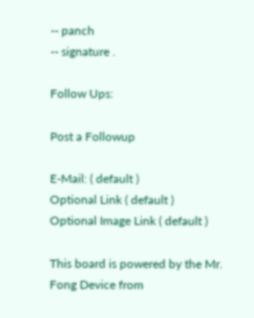-- panch
-- signature .

Follow Ups:

Post a Followup

E-Mail: ( default )
Optional Link ( default )
Optional Image Link ( default )

This board is powered by the Mr. Fong Device from